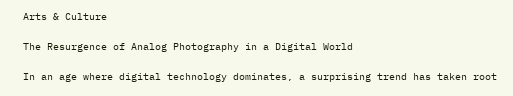Arts & Culture

The Resurgence of Analog Photography in a Digital World

In an age where digital technology dominates, a surprising trend has taken root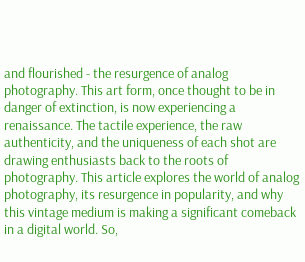and flourished - the resurgence of analog photography. This art form, once thought to be in danger of extinction, is now experiencing a renaissance. The tactile experience, the raw authenticity, and the uniqueness of each shot are drawing enthusiasts back to the roots of photography. This article explores the world of analog photography, its resurgence in popularity, and why this vintage medium is making a significant comeback in a digital world. So,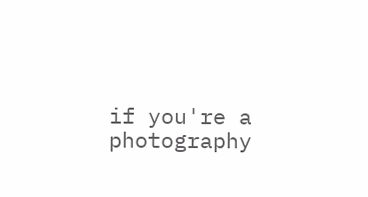if you're a photography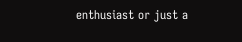enthusiast or just a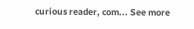curious reader, com... See more